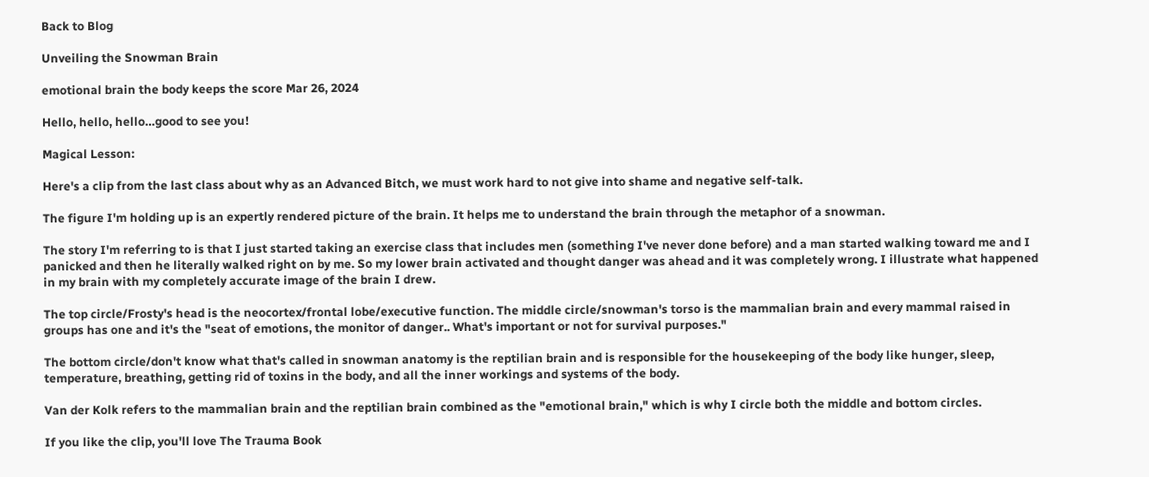Back to Blog

Unveiling the Snowman Brain

emotional brain the body keeps the score Mar 26, 2024

Hello, hello, hello…good to see you!

Magical Lesson:

Here's a clip from the last class about why as an Advanced Bitch, we must work hard to not give into shame and negative self-talk.

The figure I'm holding up is an expertly rendered picture of the brain. It helps me to understand the brain through the metaphor of a snowman.

The story I'm referring to is that I just started taking an exercise class that includes men (something I've never done before) and a man started walking toward me and I panicked and then he literally walked right on by me. So my lower brain activated and thought danger was ahead and it was completely wrong. I illustrate what happened in my brain with my completely accurate image of the brain I drew.

The top circle/Frosty's head is the neocortex/frontal lobe/executive function. The middle circle/snowman's torso is the mammalian brain and every mammal raised in groups has one and it's the "seat of emotions, the monitor of danger.. What's important or not for survival purposes."

The bottom circle/don't know what that's called in snowman anatomy is the reptilian brain and is responsible for the housekeeping of the body like hunger, sleep, temperature, breathing, getting rid of toxins in the body, and all the inner workings and systems of the body.

Van der Kolk refers to the mammalian brain and the reptilian brain combined as the "emotional brain," which is why I circle both the middle and bottom circles.

If you like the clip, you'll love The Trauma Book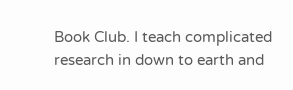Book Club. I teach complicated research in down to earth and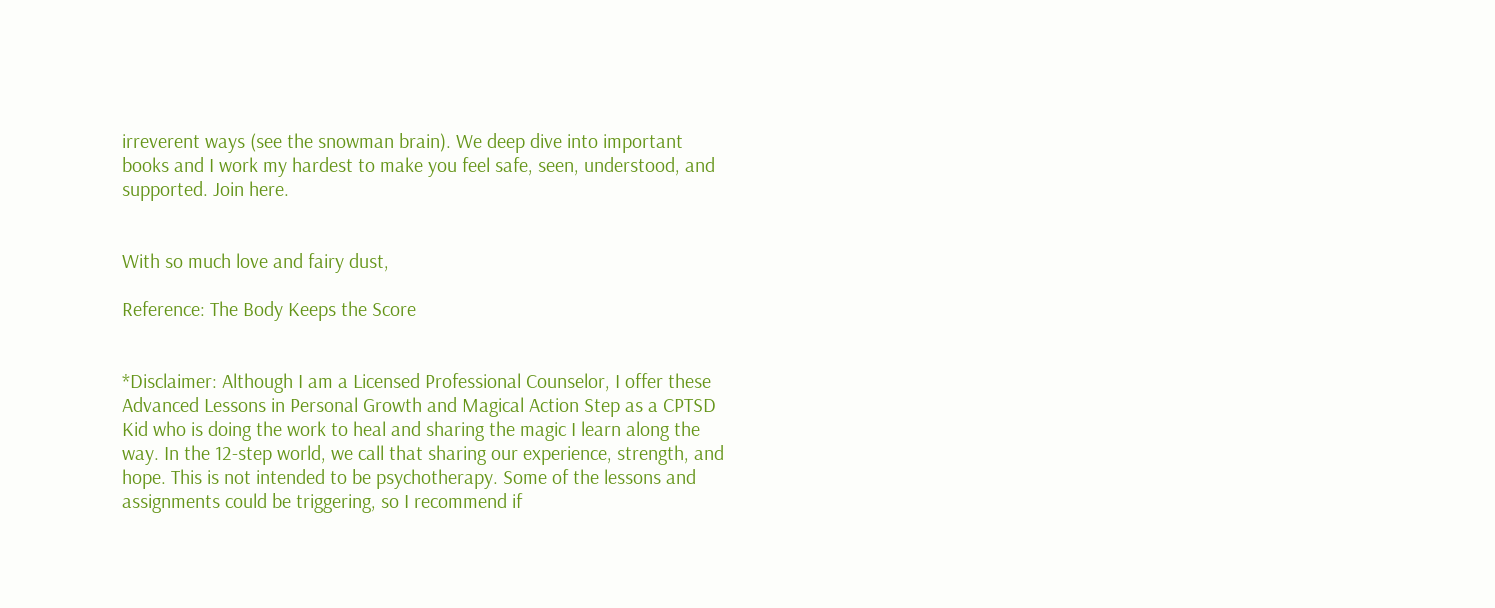irreverent ways (see the snowman brain). We deep dive into important books and I work my hardest to make you feel safe, seen, understood, and supported. Join here.


With so much love and fairy dust,

Reference: The Body Keeps the Score


*Disclaimer: Although I am a Licensed Professional Counselor, I offer these Advanced Lessons in Personal Growth and Magical Action Step as a CPTSD Kid who is doing the work to heal and sharing the magic I learn along the way. In the 12-step world, we call that sharing our experience, strength, and hope. This is not intended to be psychotherapy. Some of the lessons and assignments could be triggering, so I recommend if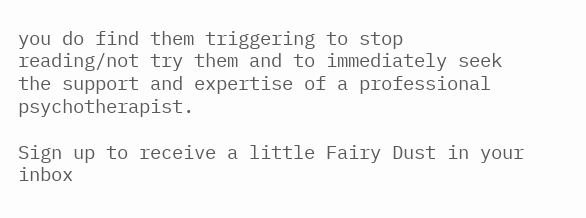you do find them triggering to stop reading/not try them and to immediately seek the support and expertise of a professional psychotherapist.

Sign up to receive a little Fairy Dust in your inbox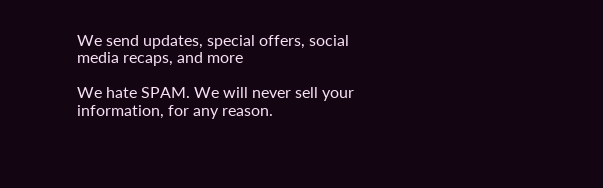We send updates, special offers, social media recaps, and more

We hate SPAM. We will never sell your information, for any reason.